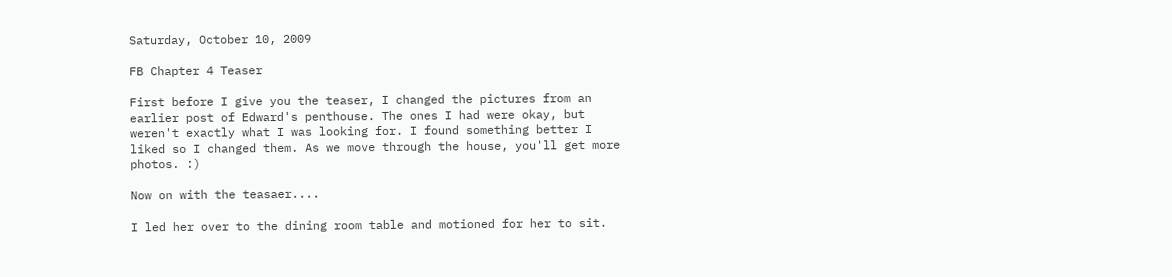Saturday, October 10, 2009

FB Chapter 4 Teaser

First before I give you the teaser, I changed the pictures from an earlier post of Edward's penthouse. The ones I had were okay, but weren't exactly what I was looking for. I found something better I liked so I changed them. As we move through the house, you'll get more photos. :)

Now on with the teasaer....

I led her over to the dining room table and motioned for her to sit.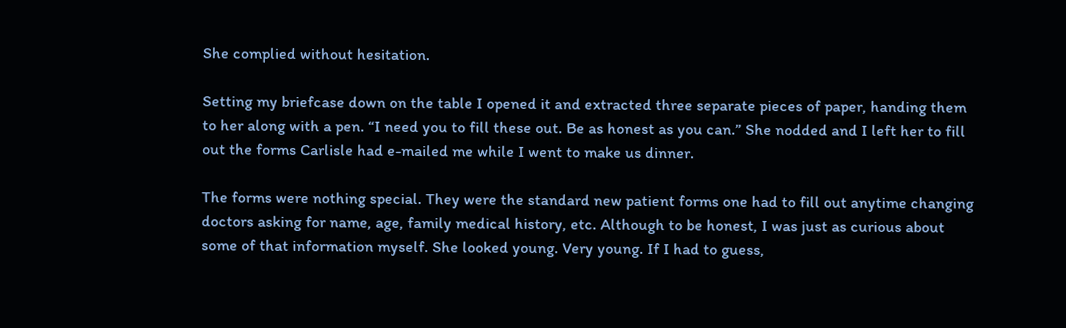She complied without hesitation.

Setting my briefcase down on the table I opened it and extracted three separate pieces of paper, handing them to her along with a pen. “I need you to fill these out. Be as honest as you can.” She nodded and I left her to fill out the forms Carlisle had e-mailed me while I went to make us dinner.

The forms were nothing special. They were the standard new patient forms one had to fill out anytime changing doctors asking for name, age, family medical history, etc. Although to be honest, I was just as curious about some of that information myself. She looked young. Very young. If I had to guess,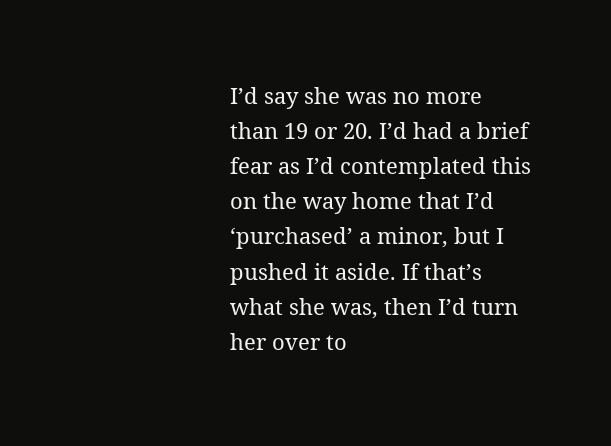I’d say she was no more than 19 or 20. I’d had a brief fear as I’d contemplated this on the way home that I’d ‘purchased’ a minor, but I pushed it aside. If that’s what she was, then I’d turn her over to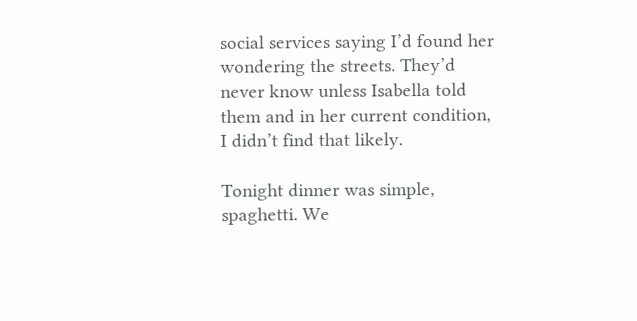social services saying I’d found her wondering the streets. They’d never know unless Isabella told them and in her current condition, I didn’t find that likely.

Tonight dinner was simple, spaghetti. We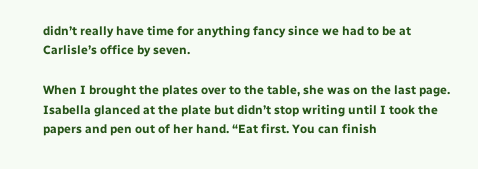didn’t really have time for anything fancy since we had to be at Carlisle’s office by seven.

When I brought the plates over to the table, she was on the last page. Isabella glanced at the plate but didn’t stop writing until I took the papers and pen out of her hand. “Eat first. You can finish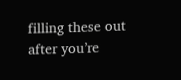filling these out after you’re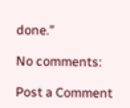done.”

No comments:

Post a Comment